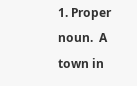1. Proper noun.  A town in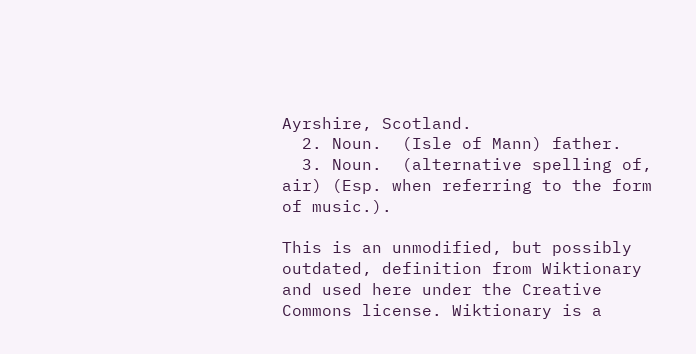Ayrshire, Scotland.
  2. Noun.  (Isle of Mann) father.
  3. Noun.  (alternative spelling of, air) (Esp. when referring to the form of music.).

This is an unmodified, but possibly outdated, definition from Wiktionary and used here under the Creative Commons license. Wiktionary is a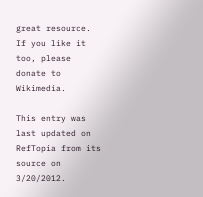great resource. If you like it too, please donate to Wikimedia.

This entry was last updated on RefTopia from its source on 3/20/2012.